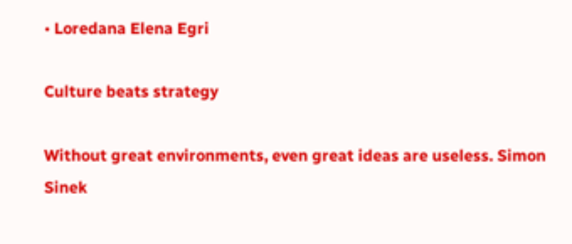• Loredana Elena Egri

Culture beats strategy

Without great environments, even great ideas are useless. Simon Sinek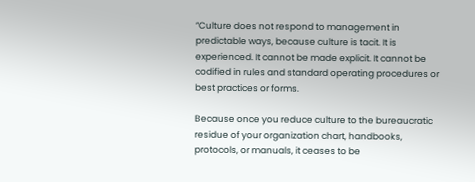”Culture does not respond to management in predictable ways, because culture is tacit. It is experienced. It cannot be made explicit. It cannot be codified in rules and standard operating procedures or best practices or forms.

Because once you reduce culture to the bureaucratic residue of your organization chart, handbooks, protocols, or manuals, it ceases to be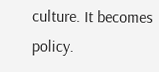culture. It becomes policy.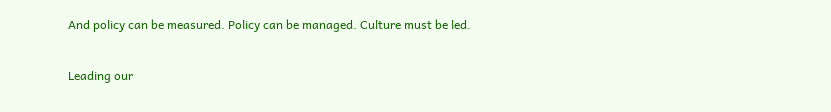And policy can be measured. Policy can be managed. Culture must be led.

Leading our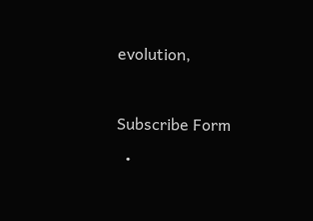evolution,



Subscribe Form

  •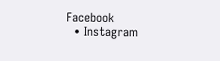Facebook
  • Instagram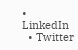• LinkedIn
  • Twitter